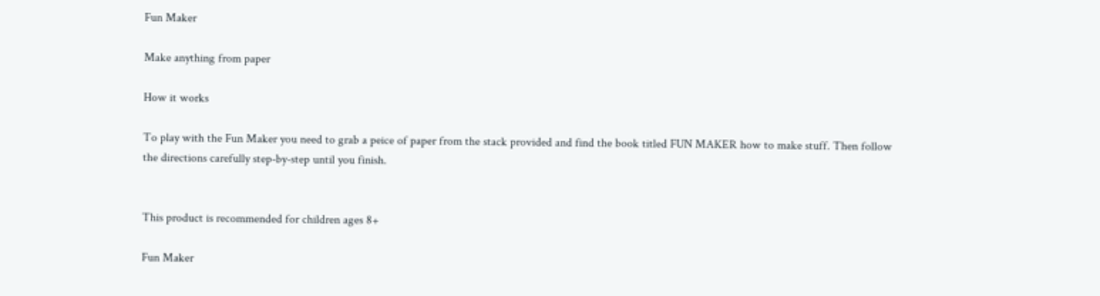Fun Maker

Make anything from paper

How it works

To play with the Fun Maker you need to grab a peice of paper from the stack provided and find the book titled FUN MAKER how to make stuff. Then follow the directions carefully step-by-step until you finish.


This product is recommended for children ages 8+

Fun Maker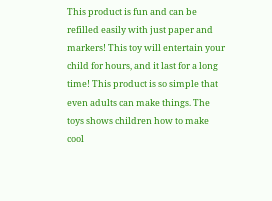This product is fun and can be refilled easily with just paper and markers! This toy will entertain your child for hours, and it last for a long time! This product is so simple that even adults can make things. The toys shows children how to make cool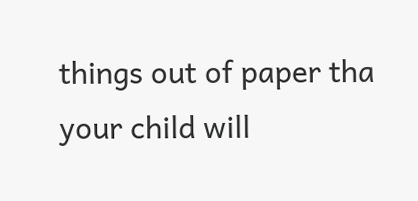things out of paper tha your child will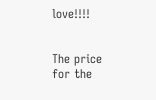love!!!!


The price for the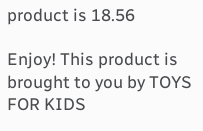product is 18.56

Enjoy! This product is brought to you by TOYS FOR KIDS